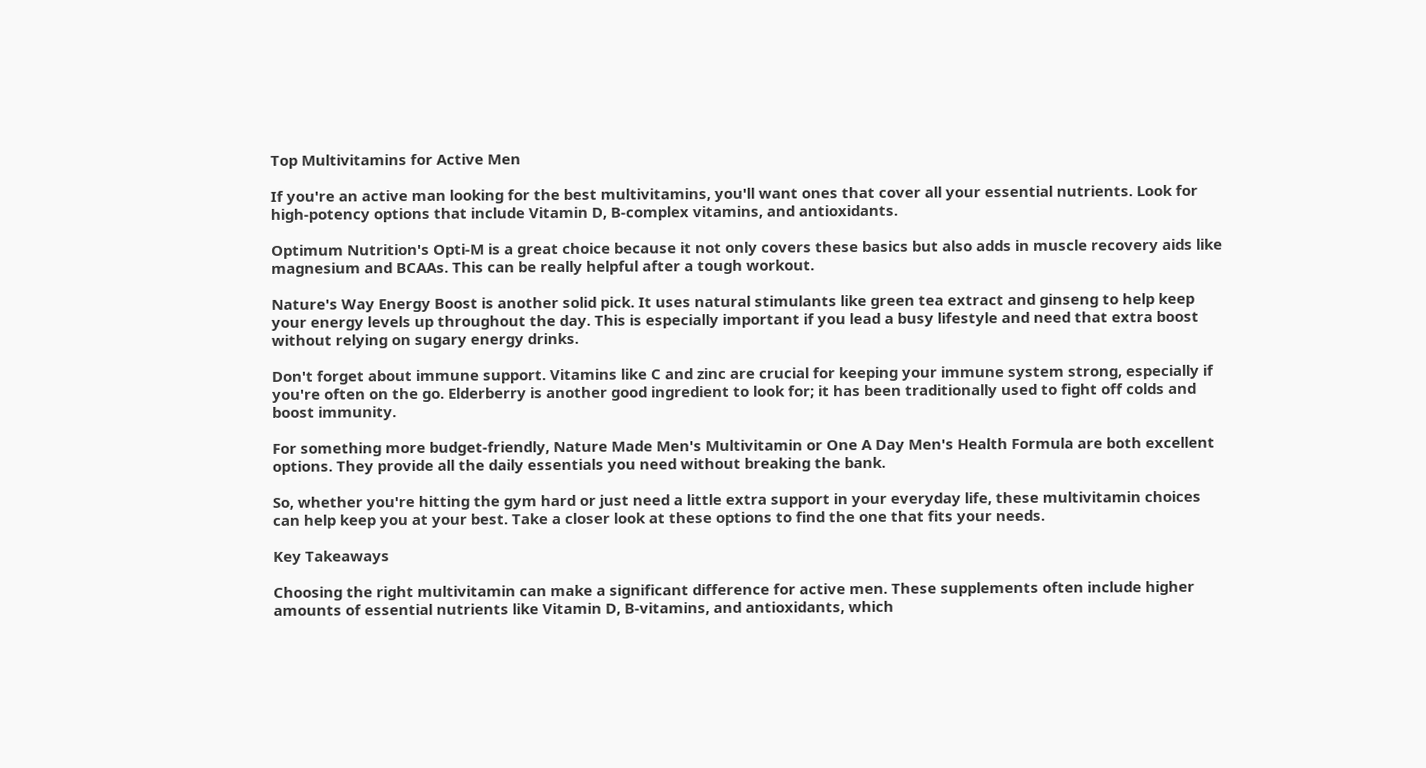Top Multivitamins for Active Men

If you're an active man looking for the best multivitamins, you'll want ones that cover all your essential nutrients. Look for high-potency options that include Vitamin D, B-complex vitamins, and antioxidants.

Optimum Nutrition's Opti-M is a great choice because it not only covers these basics but also adds in muscle recovery aids like magnesium and BCAAs. This can be really helpful after a tough workout.

Nature's Way Energy Boost is another solid pick. It uses natural stimulants like green tea extract and ginseng to help keep your energy levels up throughout the day. This is especially important if you lead a busy lifestyle and need that extra boost without relying on sugary energy drinks.

Don't forget about immune support. Vitamins like C and zinc are crucial for keeping your immune system strong, especially if you're often on the go. Elderberry is another good ingredient to look for; it has been traditionally used to fight off colds and boost immunity.

For something more budget-friendly, Nature Made Men's Multivitamin or One A Day Men's Health Formula are both excellent options. They provide all the daily essentials you need without breaking the bank.

So, whether you're hitting the gym hard or just need a little extra support in your everyday life, these multivitamin choices can help keep you at your best. Take a closer look at these options to find the one that fits your needs.

Key Takeaways

Choosing the right multivitamin can make a significant difference for active men. These supplements often include higher amounts of essential nutrients like Vitamin D, B-vitamins, and antioxidants, which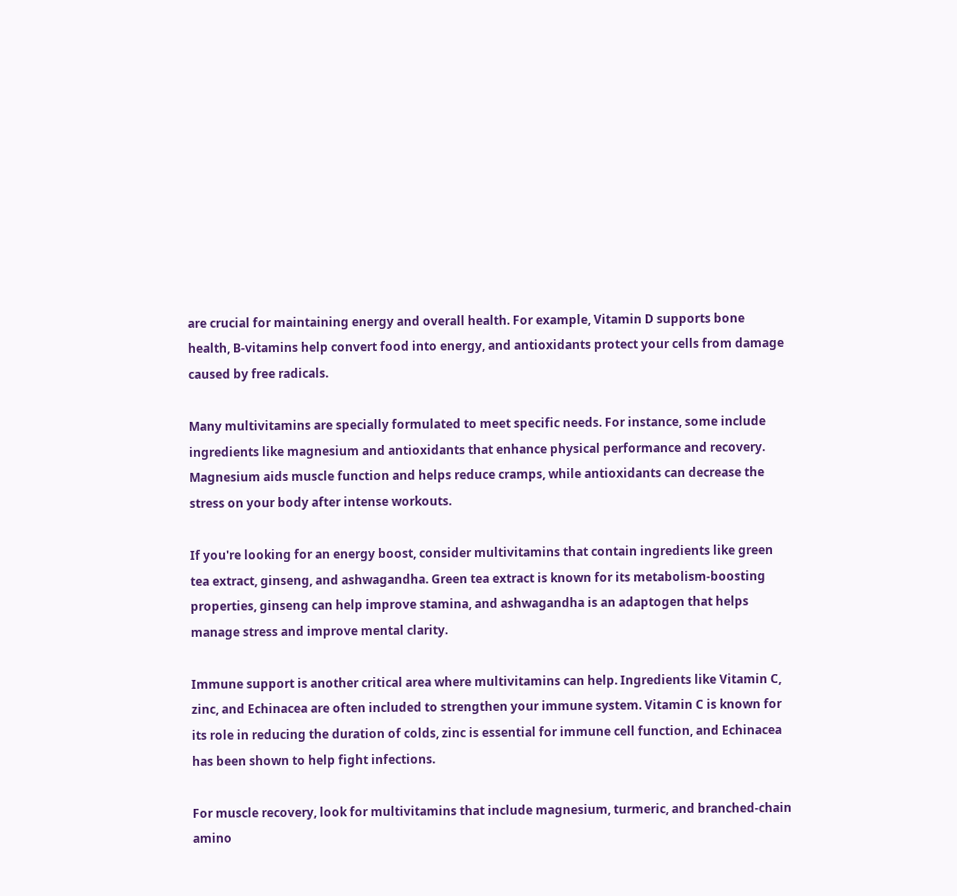are crucial for maintaining energy and overall health. For example, Vitamin D supports bone health, B-vitamins help convert food into energy, and antioxidants protect your cells from damage caused by free radicals.

Many multivitamins are specially formulated to meet specific needs. For instance, some include ingredients like magnesium and antioxidants that enhance physical performance and recovery. Magnesium aids muscle function and helps reduce cramps, while antioxidants can decrease the stress on your body after intense workouts.

If you're looking for an energy boost, consider multivitamins that contain ingredients like green tea extract, ginseng, and ashwagandha. Green tea extract is known for its metabolism-boosting properties, ginseng can help improve stamina, and ashwagandha is an adaptogen that helps manage stress and improve mental clarity.

Immune support is another critical area where multivitamins can help. Ingredients like Vitamin C, zinc, and Echinacea are often included to strengthen your immune system. Vitamin C is known for its role in reducing the duration of colds, zinc is essential for immune cell function, and Echinacea has been shown to help fight infections.

For muscle recovery, look for multivitamins that include magnesium, turmeric, and branched-chain amino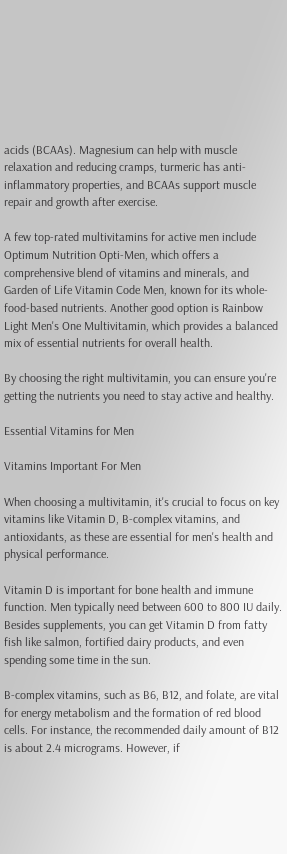acids (BCAAs). Magnesium can help with muscle relaxation and reducing cramps, turmeric has anti-inflammatory properties, and BCAAs support muscle repair and growth after exercise.

A few top-rated multivitamins for active men include Optimum Nutrition Opti-Men, which offers a comprehensive blend of vitamins and minerals, and Garden of Life Vitamin Code Men, known for its whole-food-based nutrients. Another good option is Rainbow Light Men's One Multivitamin, which provides a balanced mix of essential nutrients for overall health.

By choosing the right multivitamin, you can ensure you're getting the nutrients you need to stay active and healthy.

Essential Vitamins for Men

Vitamins Important For Men

When choosing a multivitamin, it's crucial to focus on key vitamins like Vitamin D, B-complex vitamins, and antioxidants, as these are essential for men's health and physical performance.

Vitamin D is important for bone health and immune function. Men typically need between 600 to 800 IU daily. Besides supplements, you can get Vitamin D from fatty fish like salmon, fortified dairy products, and even spending some time in the sun.

B-complex vitamins, such as B6, B12, and folate, are vital for energy metabolism and the formation of red blood cells. For instance, the recommended daily amount of B12 is about 2.4 micrograms. However, if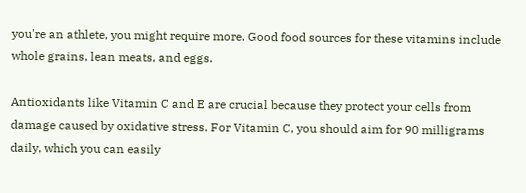you're an athlete, you might require more. Good food sources for these vitamins include whole grains, lean meats, and eggs.

Antioxidants like Vitamin C and E are crucial because they protect your cells from damage caused by oxidative stress. For Vitamin C, you should aim for 90 milligrams daily, which you can easily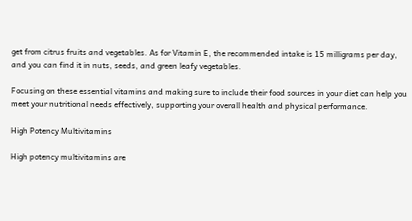get from citrus fruits and vegetables. As for Vitamin E, the recommended intake is 15 milligrams per day, and you can find it in nuts, seeds, and green leafy vegetables.

Focusing on these essential vitamins and making sure to include their food sources in your diet can help you meet your nutritional needs effectively, supporting your overall health and physical performance.

High Potency Multivitamins

High potency multivitamins are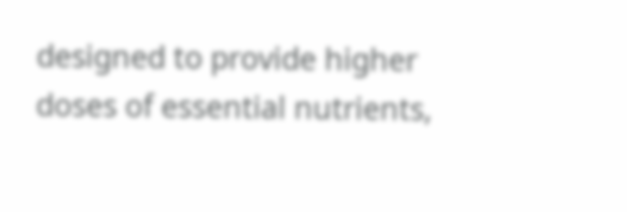designed to provide higher doses of essential nutrients,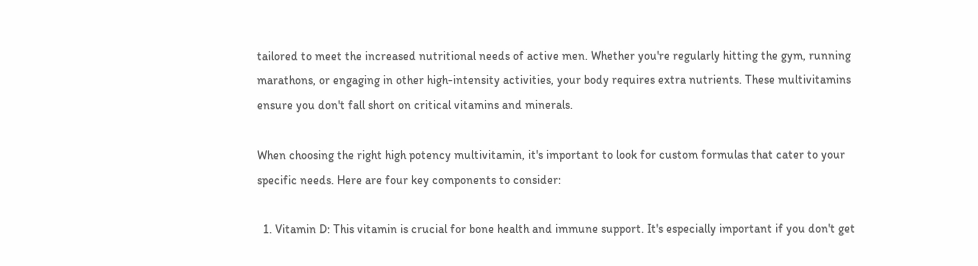tailored to meet the increased nutritional needs of active men. Whether you're regularly hitting the gym, running marathons, or engaging in other high-intensity activities, your body requires extra nutrients. These multivitamins ensure you don't fall short on critical vitamins and minerals.

When choosing the right high potency multivitamin, it's important to look for custom formulas that cater to your specific needs. Here are four key components to consider:

  1. Vitamin D: This vitamin is crucial for bone health and immune support. It's especially important if you don't get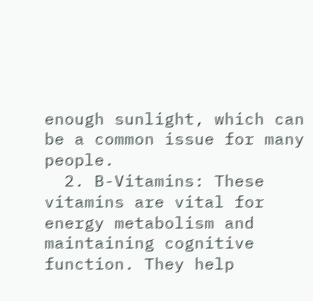enough sunlight, which can be a common issue for many people.
  2. B-Vitamins: These vitamins are vital for energy metabolism and maintaining cognitive function. They help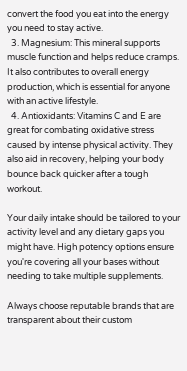convert the food you eat into the energy you need to stay active.
  3. Magnesium: This mineral supports muscle function and helps reduce cramps. It also contributes to overall energy production, which is essential for anyone with an active lifestyle.
  4. Antioxidants: Vitamins C and E are great for combating oxidative stress caused by intense physical activity. They also aid in recovery, helping your body bounce back quicker after a tough workout.

Your daily intake should be tailored to your activity level and any dietary gaps you might have. High potency options ensure you're covering all your bases without needing to take multiple supplements.

Always choose reputable brands that are transparent about their custom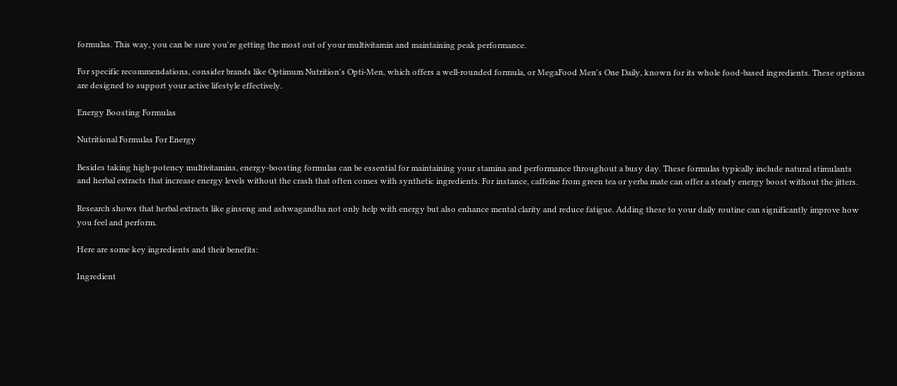formulas. This way, you can be sure you're getting the most out of your multivitamin and maintaining peak performance.

For specific recommendations, consider brands like Optimum Nutrition's Opti-Men, which offers a well-rounded formula, or MegaFood Men's One Daily, known for its whole food-based ingredients. These options are designed to support your active lifestyle effectively.

Energy Boosting Formulas

Nutritional Formulas For Energy

Besides taking high-potency multivitamins, energy-boosting formulas can be essential for maintaining your stamina and performance throughout a busy day. These formulas typically include natural stimulants and herbal extracts that increase energy levels without the crash that often comes with synthetic ingredients. For instance, caffeine from green tea or yerba mate can offer a steady energy boost without the jitters.

Research shows that herbal extracts like ginseng and ashwagandha not only help with energy but also enhance mental clarity and reduce fatigue. Adding these to your daily routine can significantly improve how you feel and perform.

Here are some key ingredients and their benefits:

Ingredient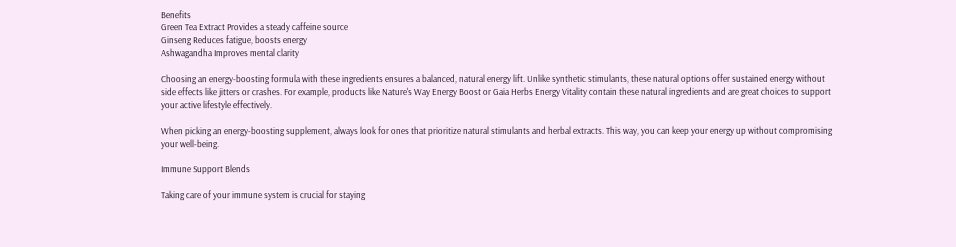Benefits
Green Tea Extract Provides a steady caffeine source
Ginseng Reduces fatigue, boosts energy
Ashwagandha Improves mental clarity

Choosing an energy-boosting formula with these ingredients ensures a balanced, natural energy lift. Unlike synthetic stimulants, these natural options offer sustained energy without side effects like jitters or crashes. For example, products like Nature's Way Energy Boost or Gaia Herbs Energy Vitality contain these natural ingredients and are great choices to support your active lifestyle effectively.

When picking an energy-boosting supplement, always look for ones that prioritize natural stimulants and herbal extracts. This way, you can keep your energy up without compromising your well-being.

Immune Support Blends

Taking care of your immune system is crucial for staying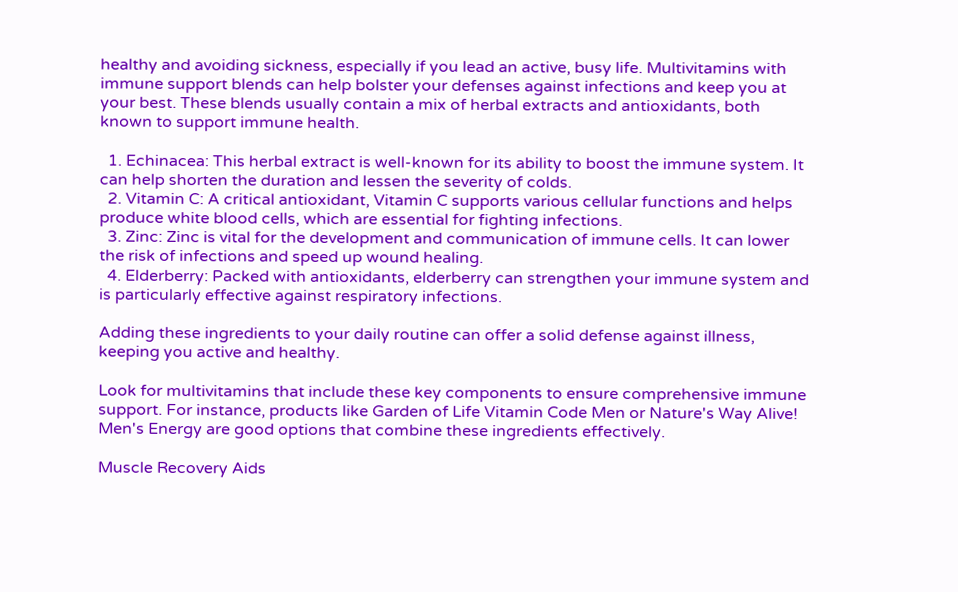healthy and avoiding sickness, especially if you lead an active, busy life. Multivitamins with immune support blends can help bolster your defenses against infections and keep you at your best. These blends usually contain a mix of herbal extracts and antioxidants, both known to support immune health.

  1. Echinacea: This herbal extract is well-known for its ability to boost the immune system. It can help shorten the duration and lessen the severity of colds.
  2. Vitamin C: A critical antioxidant, Vitamin C supports various cellular functions and helps produce white blood cells, which are essential for fighting infections.
  3. Zinc: Zinc is vital for the development and communication of immune cells. It can lower the risk of infections and speed up wound healing.
  4. Elderberry: Packed with antioxidants, elderberry can strengthen your immune system and is particularly effective against respiratory infections.

Adding these ingredients to your daily routine can offer a solid defense against illness, keeping you active and healthy.

Look for multivitamins that include these key components to ensure comprehensive immune support. For instance, products like Garden of Life Vitamin Code Men or Nature's Way Alive! Men's Energy are good options that combine these ingredients effectively.

Muscle Recovery Aids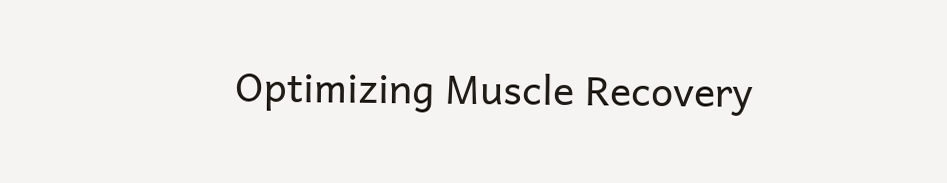Optimizing Muscle Recovery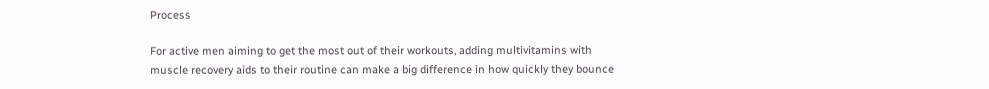Process

For active men aiming to get the most out of their workouts, adding multivitamins with muscle recovery aids to their routine can make a big difference in how quickly they bounce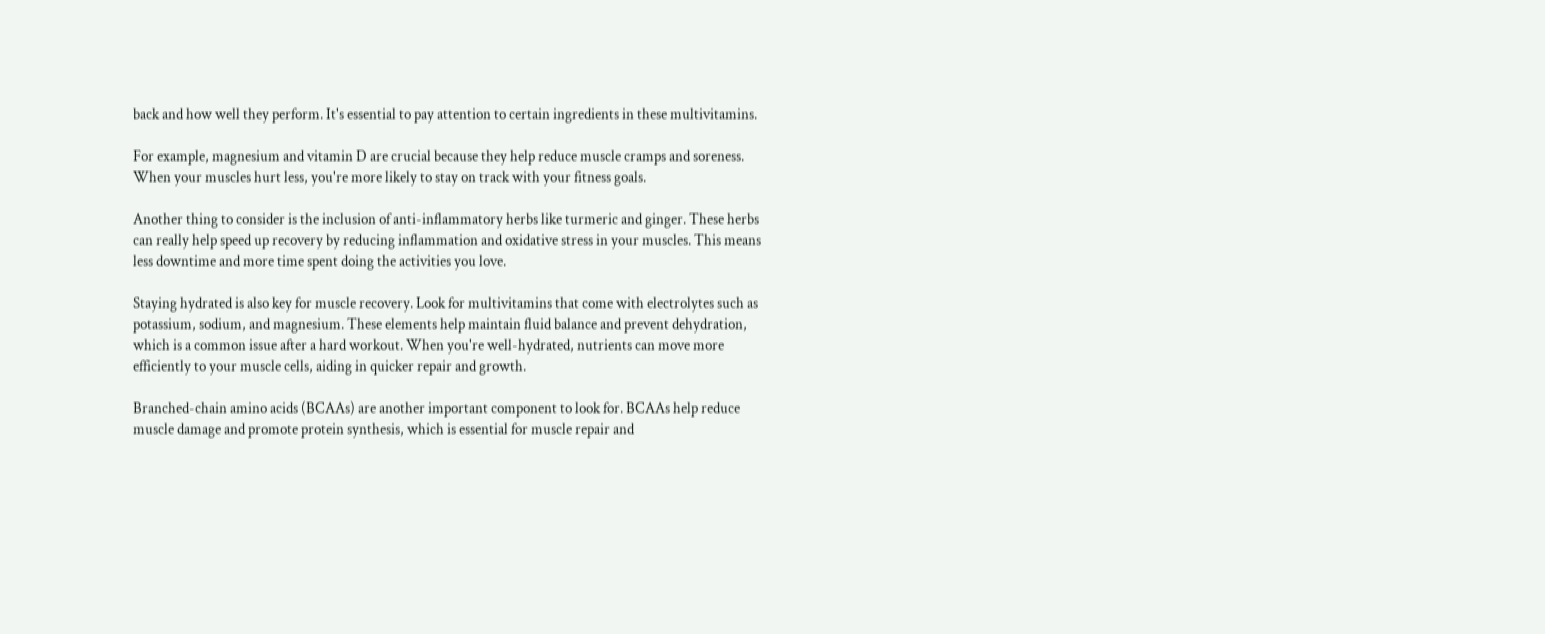back and how well they perform. It's essential to pay attention to certain ingredients in these multivitamins.

For example, magnesium and vitamin D are crucial because they help reduce muscle cramps and soreness. When your muscles hurt less, you're more likely to stay on track with your fitness goals.

Another thing to consider is the inclusion of anti-inflammatory herbs like turmeric and ginger. These herbs can really help speed up recovery by reducing inflammation and oxidative stress in your muscles. This means less downtime and more time spent doing the activities you love.

Staying hydrated is also key for muscle recovery. Look for multivitamins that come with electrolytes such as potassium, sodium, and magnesium. These elements help maintain fluid balance and prevent dehydration, which is a common issue after a hard workout. When you're well-hydrated, nutrients can move more efficiently to your muscle cells, aiding in quicker repair and growth.

Branched-chain amino acids (BCAAs) are another important component to look for. BCAAs help reduce muscle damage and promote protein synthesis, which is essential for muscle repair and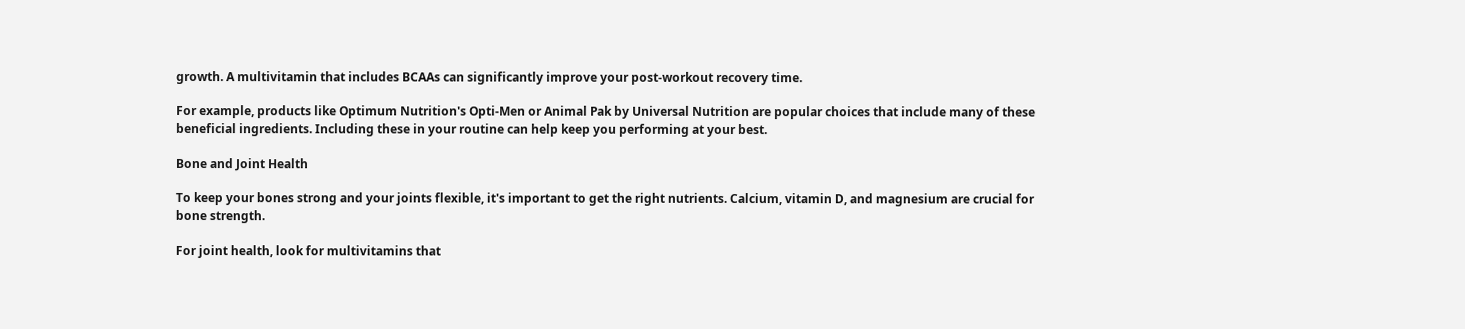growth. A multivitamin that includes BCAAs can significantly improve your post-workout recovery time.

For example, products like Optimum Nutrition's Opti-Men or Animal Pak by Universal Nutrition are popular choices that include many of these beneficial ingredients. Including these in your routine can help keep you performing at your best.

Bone and Joint Health

To keep your bones strong and your joints flexible, it's important to get the right nutrients. Calcium, vitamin D, and magnesium are crucial for bone strength.

For joint health, look for multivitamins that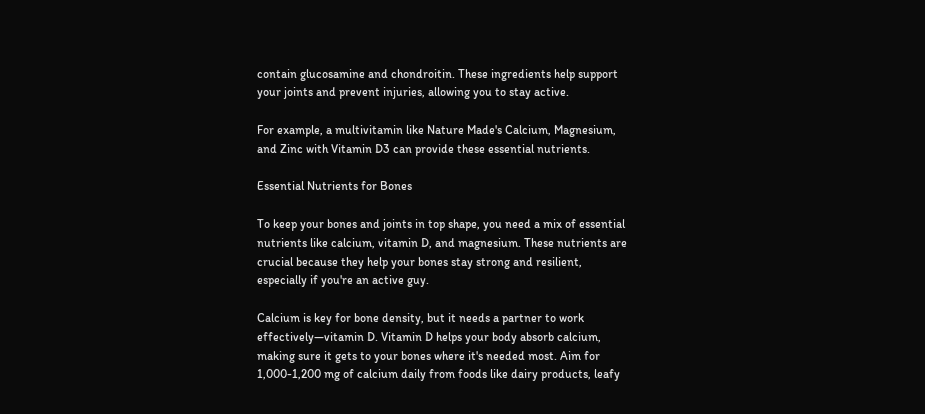contain glucosamine and chondroitin. These ingredients help support your joints and prevent injuries, allowing you to stay active.

For example, a multivitamin like Nature Made's Calcium, Magnesium, and Zinc with Vitamin D3 can provide these essential nutrients.

Essential Nutrients for Bones

To keep your bones and joints in top shape, you need a mix of essential nutrients like calcium, vitamin D, and magnesium. These nutrients are crucial because they help your bones stay strong and resilient, especially if you're an active guy.

Calcium is key for bone density, but it needs a partner to work effectively—vitamin D. Vitamin D helps your body absorb calcium, making sure it gets to your bones where it's needed most. Aim for 1,000-1,200 mg of calcium daily from foods like dairy products, leafy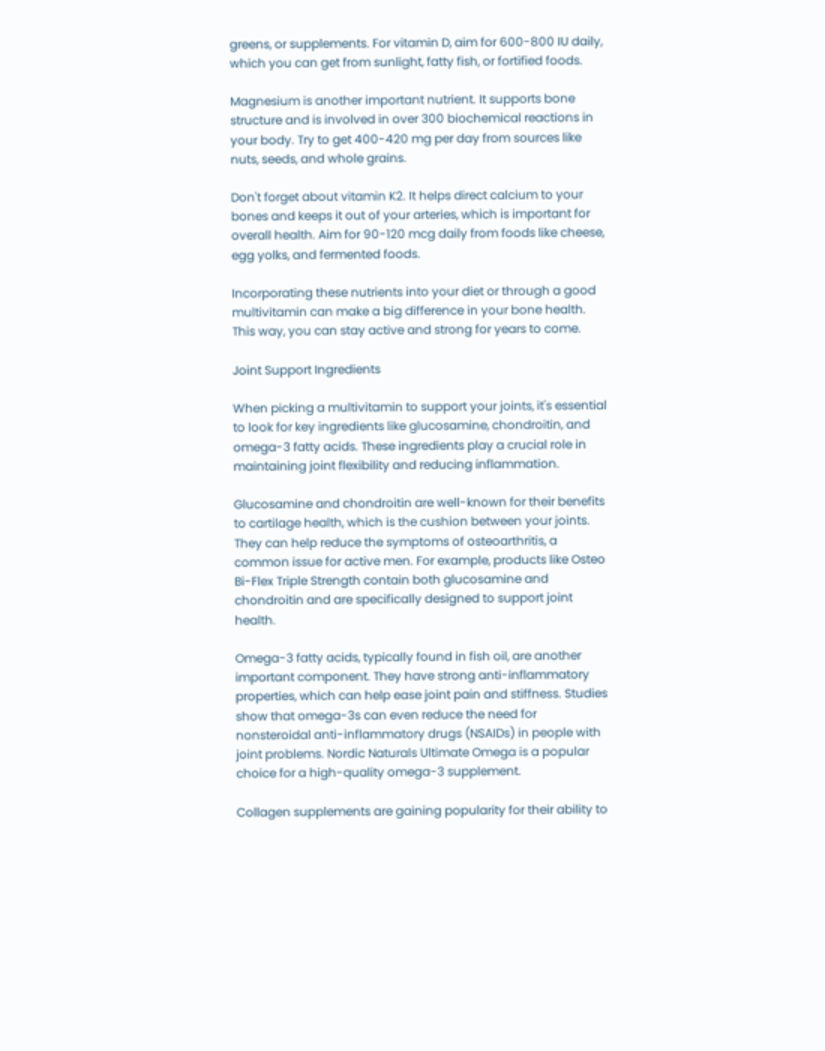greens, or supplements. For vitamin D, aim for 600-800 IU daily, which you can get from sunlight, fatty fish, or fortified foods.

Magnesium is another important nutrient. It supports bone structure and is involved in over 300 biochemical reactions in your body. Try to get 400-420 mg per day from sources like nuts, seeds, and whole grains.

Don't forget about vitamin K2. It helps direct calcium to your bones and keeps it out of your arteries, which is important for overall health. Aim for 90-120 mcg daily from foods like cheese, egg yolks, and fermented foods.

Incorporating these nutrients into your diet or through a good multivitamin can make a big difference in your bone health. This way, you can stay active and strong for years to come.

Joint Support Ingredients

When picking a multivitamin to support your joints, it's essential to look for key ingredients like glucosamine, chondroitin, and omega-3 fatty acids. These ingredients play a crucial role in maintaining joint flexibility and reducing inflammation.

Glucosamine and chondroitin are well-known for their benefits to cartilage health, which is the cushion between your joints. They can help reduce the symptoms of osteoarthritis, a common issue for active men. For example, products like Osteo Bi-Flex Triple Strength contain both glucosamine and chondroitin and are specifically designed to support joint health.

Omega-3 fatty acids, typically found in fish oil, are another important component. They have strong anti-inflammatory properties, which can help ease joint pain and stiffness. Studies show that omega-3s can even reduce the need for nonsteroidal anti-inflammatory drugs (NSAIDs) in people with joint problems. Nordic Naturals Ultimate Omega is a popular choice for a high-quality omega-3 supplement.

Collagen supplements are gaining popularity for their ability to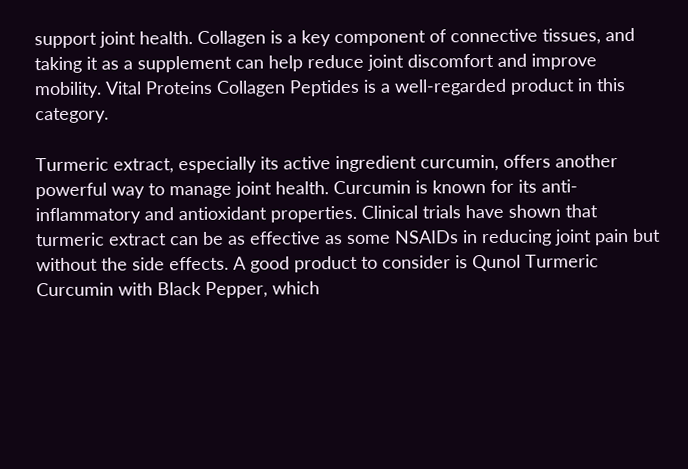support joint health. Collagen is a key component of connective tissues, and taking it as a supplement can help reduce joint discomfort and improve mobility. Vital Proteins Collagen Peptides is a well-regarded product in this category.

Turmeric extract, especially its active ingredient curcumin, offers another powerful way to manage joint health. Curcumin is known for its anti-inflammatory and antioxidant properties. Clinical trials have shown that turmeric extract can be as effective as some NSAIDs in reducing joint pain but without the side effects. A good product to consider is Qunol Turmeric Curcumin with Black Pepper, which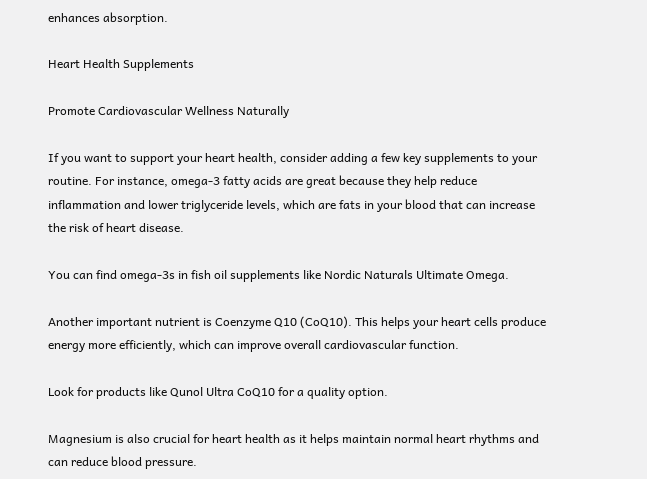enhances absorption.

Heart Health Supplements

Promote Cardiovascular Wellness Naturally

If you want to support your heart health, consider adding a few key supplements to your routine. For instance, omega-3 fatty acids are great because they help reduce inflammation and lower triglyceride levels, which are fats in your blood that can increase the risk of heart disease.

You can find omega-3s in fish oil supplements like Nordic Naturals Ultimate Omega.

Another important nutrient is Coenzyme Q10 (CoQ10). This helps your heart cells produce energy more efficiently, which can improve overall cardiovascular function.

Look for products like Qunol Ultra CoQ10 for a quality option.

Magnesium is also crucial for heart health as it helps maintain normal heart rhythms and can reduce blood pressure.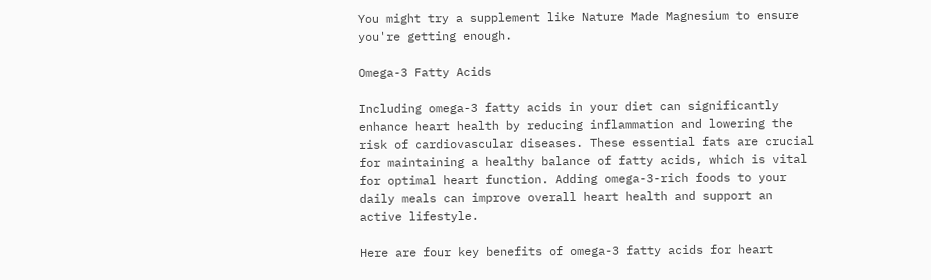You might try a supplement like Nature Made Magnesium to ensure you're getting enough.

Omega-3 Fatty Acids

Including omega-3 fatty acids in your diet can significantly enhance heart health by reducing inflammation and lowering the risk of cardiovascular diseases. These essential fats are crucial for maintaining a healthy balance of fatty acids, which is vital for optimal heart function. Adding omega-3-rich foods to your daily meals can improve overall heart health and support an active lifestyle.

Here are four key benefits of omega-3 fatty acids for heart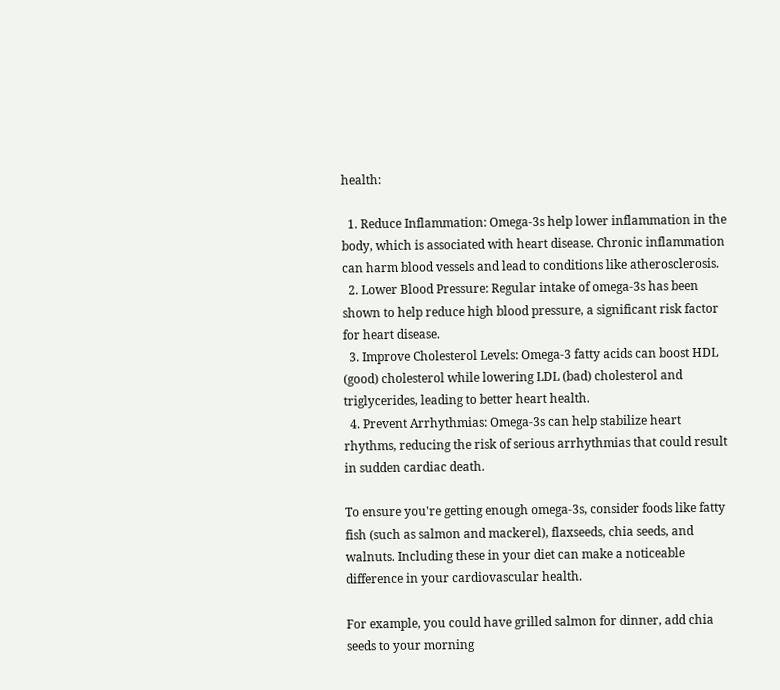health:

  1. Reduce Inflammation: Omega-3s help lower inflammation in the body, which is associated with heart disease. Chronic inflammation can harm blood vessels and lead to conditions like atherosclerosis.
  2. Lower Blood Pressure: Regular intake of omega-3s has been shown to help reduce high blood pressure, a significant risk factor for heart disease.
  3. Improve Cholesterol Levels: Omega-3 fatty acids can boost HDL (good) cholesterol while lowering LDL (bad) cholesterol and triglycerides, leading to better heart health.
  4. Prevent Arrhythmias: Omega-3s can help stabilize heart rhythms, reducing the risk of serious arrhythmias that could result in sudden cardiac death.

To ensure you're getting enough omega-3s, consider foods like fatty fish (such as salmon and mackerel), flaxseeds, chia seeds, and walnuts. Including these in your diet can make a noticeable difference in your cardiovascular health.

For example, you could have grilled salmon for dinner, add chia seeds to your morning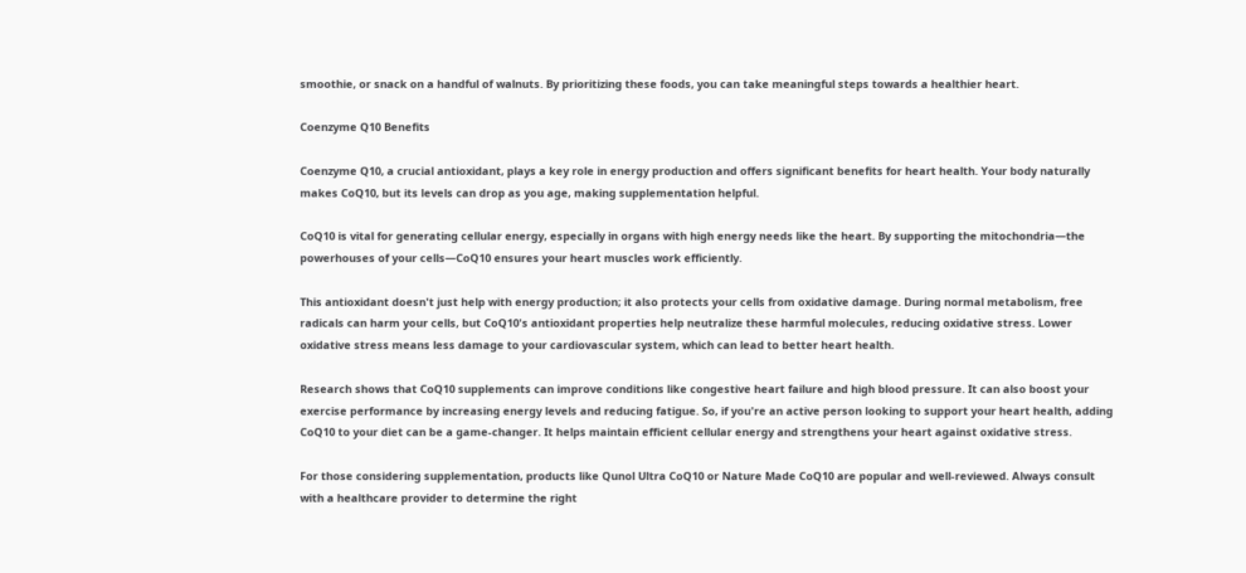smoothie, or snack on a handful of walnuts. By prioritizing these foods, you can take meaningful steps towards a healthier heart.

Coenzyme Q10 Benefits

Coenzyme Q10, a crucial antioxidant, plays a key role in energy production and offers significant benefits for heart health. Your body naturally makes CoQ10, but its levels can drop as you age, making supplementation helpful.

CoQ10 is vital for generating cellular energy, especially in organs with high energy needs like the heart. By supporting the mitochondria—the powerhouses of your cells—CoQ10 ensures your heart muscles work efficiently.

This antioxidant doesn't just help with energy production; it also protects your cells from oxidative damage. During normal metabolism, free radicals can harm your cells, but CoQ10's antioxidant properties help neutralize these harmful molecules, reducing oxidative stress. Lower oxidative stress means less damage to your cardiovascular system, which can lead to better heart health.

Research shows that CoQ10 supplements can improve conditions like congestive heart failure and high blood pressure. It can also boost your exercise performance by increasing energy levels and reducing fatigue. So, if you're an active person looking to support your heart health, adding CoQ10 to your diet can be a game-changer. It helps maintain efficient cellular energy and strengthens your heart against oxidative stress.

For those considering supplementation, products like Qunol Ultra CoQ10 or Nature Made CoQ10 are popular and well-reviewed. Always consult with a healthcare provider to determine the right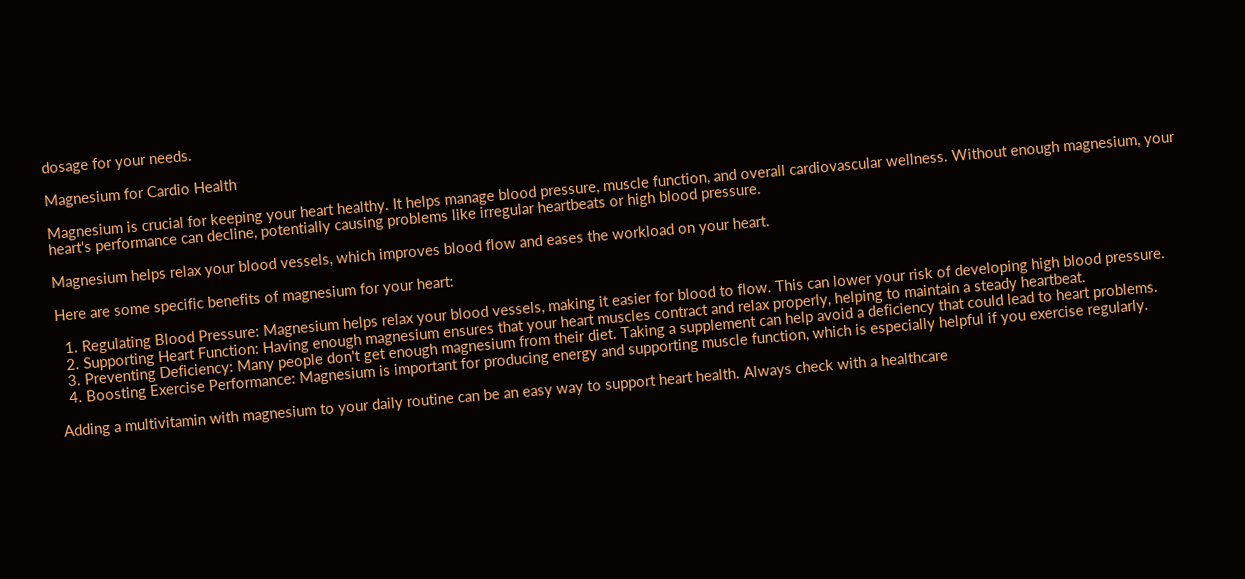dosage for your needs.

Magnesium for Cardio Health

Magnesium is crucial for keeping your heart healthy. It helps manage blood pressure, muscle function, and overall cardiovascular wellness. Without enough magnesium, your heart's performance can decline, potentially causing problems like irregular heartbeats or high blood pressure.

Magnesium helps relax your blood vessels, which improves blood flow and eases the workload on your heart.

Here are some specific benefits of magnesium for your heart:

  1. Regulating Blood Pressure: Magnesium helps relax your blood vessels, making it easier for blood to flow. This can lower your risk of developing high blood pressure.
  2. Supporting Heart Function: Having enough magnesium ensures that your heart muscles contract and relax properly, helping to maintain a steady heartbeat.
  3. Preventing Deficiency: Many people don't get enough magnesium from their diet. Taking a supplement can help avoid a deficiency that could lead to heart problems.
  4. Boosting Exercise Performance: Magnesium is important for producing energy and supporting muscle function, which is especially helpful if you exercise regularly.

Adding a multivitamin with magnesium to your daily routine can be an easy way to support heart health. Always check with a healthcare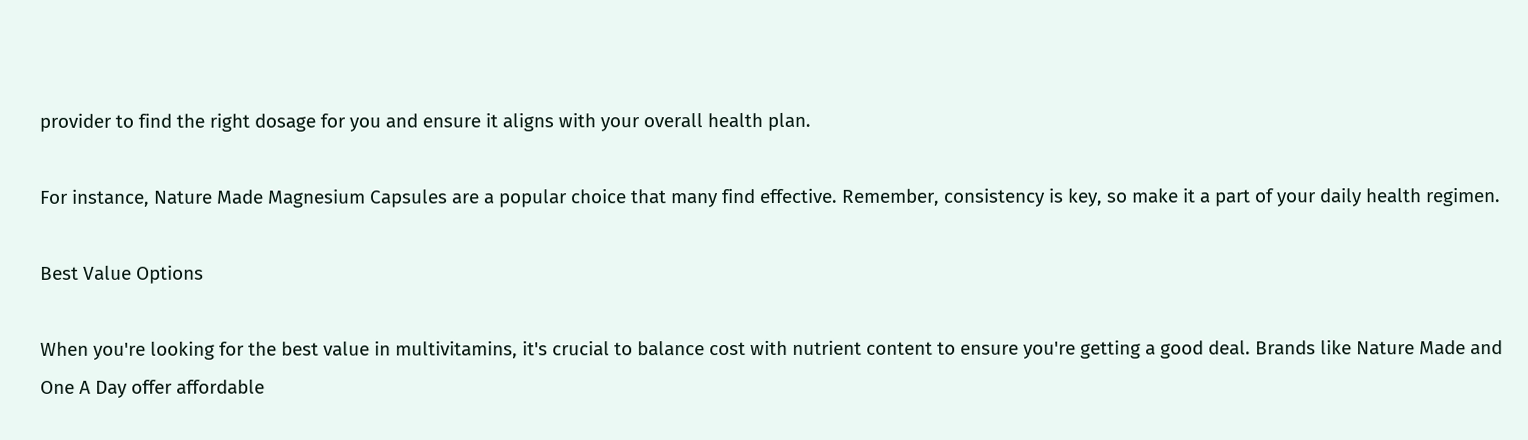provider to find the right dosage for you and ensure it aligns with your overall health plan.

For instance, Nature Made Magnesium Capsules are a popular choice that many find effective. Remember, consistency is key, so make it a part of your daily health regimen.

Best Value Options

When you're looking for the best value in multivitamins, it's crucial to balance cost with nutrient content to ensure you're getting a good deal. Brands like Nature Made and One A Day offer affordable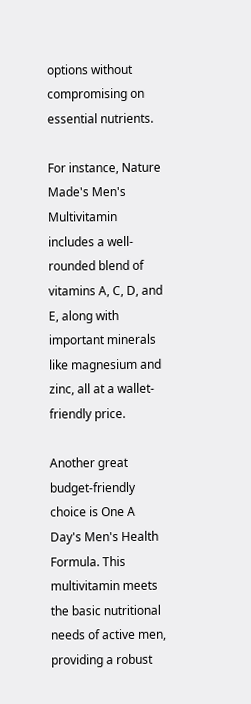options without compromising on essential nutrients.

For instance, Nature Made's Men's Multivitamin includes a well-rounded blend of vitamins A, C, D, and E, along with important minerals like magnesium and zinc, all at a wallet-friendly price.

Another great budget-friendly choice is One A Day's Men's Health Formula. This multivitamin meets the basic nutritional needs of active men, providing a robust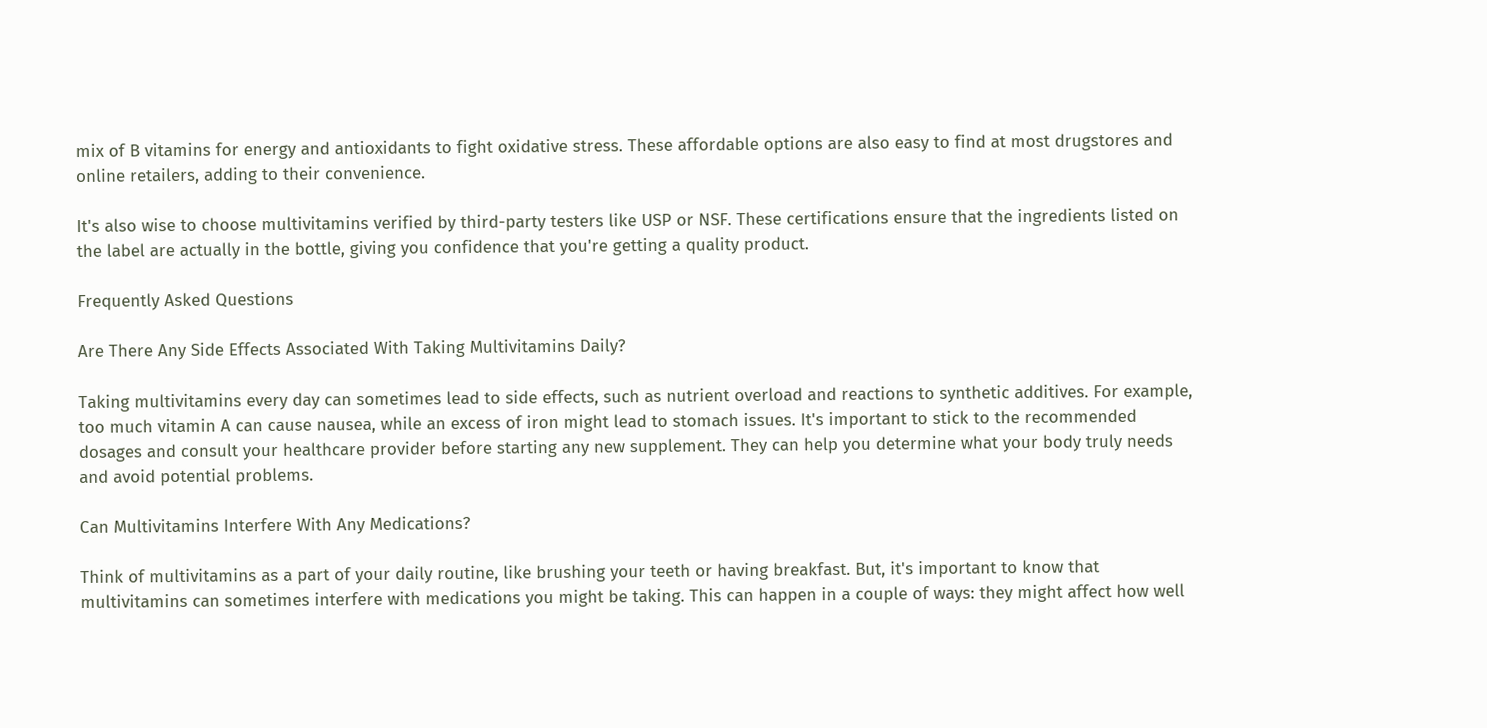mix of B vitamins for energy and antioxidants to fight oxidative stress. These affordable options are also easy to find at most drugstores and online retailers, adding to their convenience.

It's also wise to choose multivitamins verified by third-party testers like USP or NSF. These certifications ensure that the ingredients listed on the label are actually in the bottle, giving you confidence that you're getting a quality product.

Frequently Asked Questions

Are There Any Side Effects Associated With Taking Multivitamins Daily?

Taking multivitamins every day can sometimes lead to side effects, such as nutrient overload and reactions to synthetic additives. For example, too much vitamin A can cause nausea, while an excess of iron might lead to stomach issues. It's important to stick to the recommended dosages and consult your healthcare provider before starting any new supplement. They can help you determine what your body truly needs and avoid potential problems.

Can Multivitamins Interfere With Any Medications?

Think of multivitamins as a part of your daily routine, like brushing your teeth or having breakfast. But, it's important to know that multivitamins can sometimes interfere with medications you might be taking. This can happen in a couple of ways: they might affect how well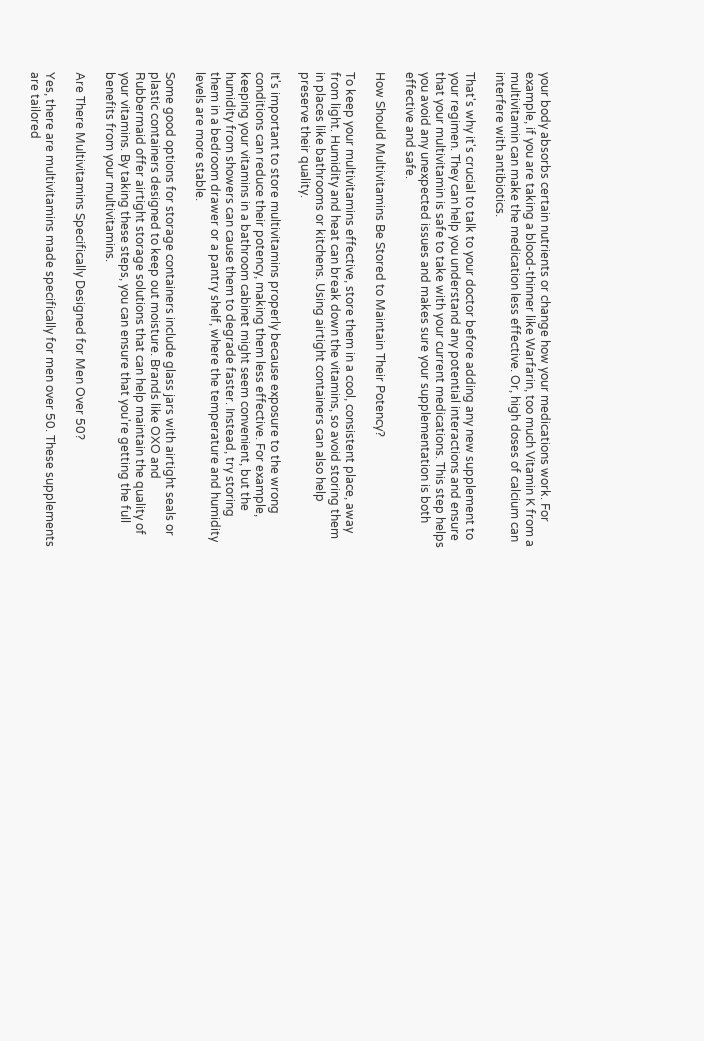your body absorbs certain nutrients or change how your medications work. For example, if you are taking a blood-thinner like Warfarin, too much Vitamin K from a multivitamin can make the medication less effective. Or, high doses of calcium can interfere with antibiotics.

That's why it's crucial to talk to your doctor before adding any new supplement to your regimen. They can help you understand any potential interactions and ensure that your multivitamin is safe to take with your current medications. This step helps you avoid any unexpected issues and makes sure your supplementation is both effective and safe.

How Should Multivitamins Be Stored to Maintain Their Potency?

To keep your multivitamins effective, store them in a cool, consistent place, away from light. Humidity and heat can break down the vitamins, so avoid storing them in places like bathrooms or kitchens. Using airtight containers can also help preserve their quality.

It's important to store multivitamins properly because exposure to the wrong conditions can reduce their potency, making them less effective. For example, keeping your vitamins in a bathroom cabinet might seem convenient, but the humidity from showers can cause them to degrade faster. Instead, try storing them in a bedroom drawer or a pantry shelf, where the temperature and humidity levels are more stable.

Some good options for storage containers include glass jars with airtight seals or plastic containers designed to keep out moisture. Brands like OXO and Rubbermaid offer airtight storage solutions that can help maintain the quality of your vitamins. By taking these steps, you can ensure that you're getting the full benefits from your multivitamins.

Are There Multivitamins Specifically Designed for Men Over 50?

Yes, there are multivitamins made specifically for men over 50. These supplements are tailored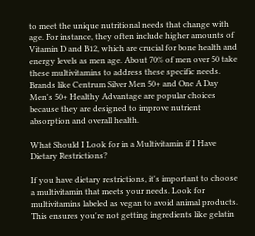to meet the unique nutritional needs that change with age. For instance, they often include higher amounts of Vitamin D and B12, which are crucial for bone health and energy levels as men age. About 70% of men over 50 take these multivitamins to address these specific needs. Brands like Centrum Silver Men 50+ and One A Day Men's 50+ Healthy Advantage are popular choices because they are designed to improve nutrient absorption and overall health.

What Should I Look for in a Multivitamin if I Have Dietary Restrictions?

If you have dietary restrictions, it's important to choose a multivitamin that meets your needs. Look for multivitamins labeled as vegan to avoid animal products. This ensures you're not getting ingredients like gelatin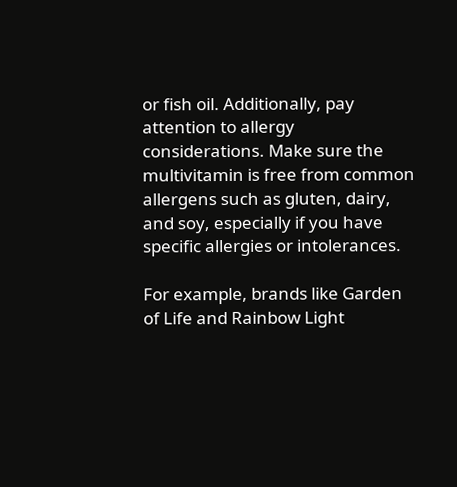or fish oil. Additionally, pay attention to allergy considerations. Make sure the multivitamin is free from common allergens such as gluten, dairy, and soy, especially if you have specific allergies or intolerances.

For example, brands like Garden of Life and Rainbow Light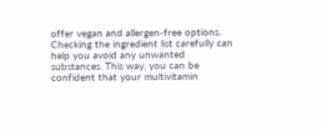offer vegan and allergen-free options. Checking the ingredient list carefully can help you avoid any unwanted substances. This way, you can be confident that your multivitamin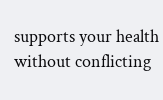supports your health without conflicting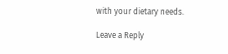with your dietary needs.

Leave a Reply